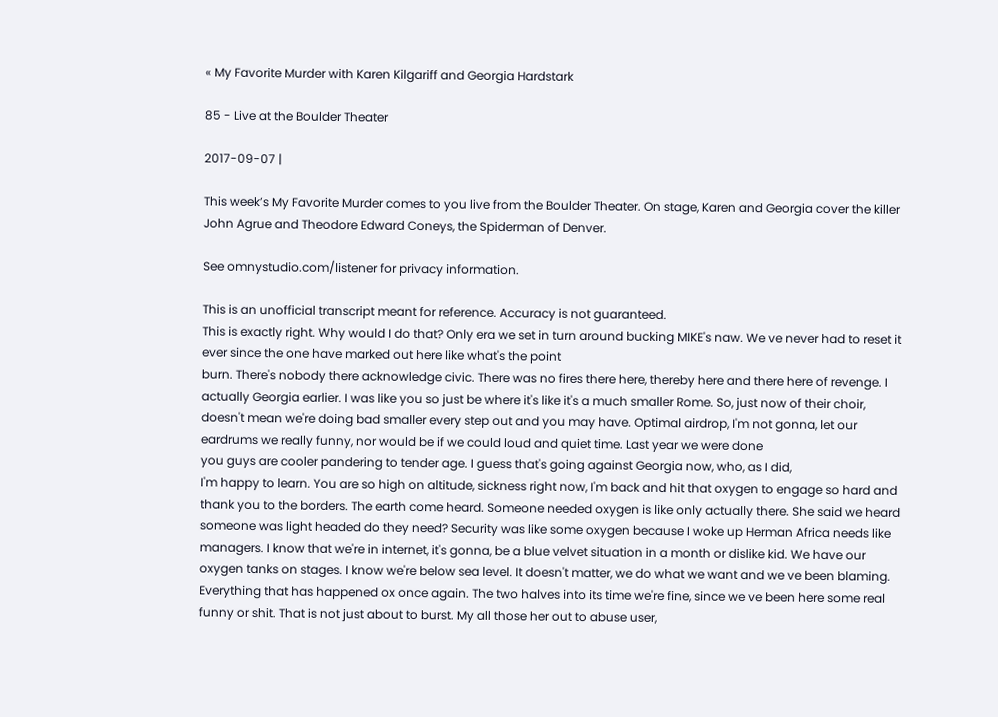« My Favorite Murder with Karen Kilgariff and Georgia Hardstark

85 - Live at the Boulder Theater

2017-09-07 |

This week’s My Favorite Murder comes to you live from the Boulder Theater. On stage, Karen and Georgia cover the killer John Agrue and Theodore Edward Coneys, the Spiderman of Denver.

See omnystudio.com/listener for privacy information.

This is an unofficial transcript meant for reference. Accuracy is not guaranteed.
This is exactly right. Why would I do that? Only era we set in turn around bucking MIKE's naw. We ve never had to reset it ever since the one have marked out here like what's the point
burn. There's nobody there acknowledge civic. There was no fires there here, thereby here and there here of revenge. I actually Georgia earlier. I was like you so just be where it's like it's a much smaller Rome. So, just now of their choir, doesn't mean we're doing bad smaller every step out and you may have. Optimal airdrop, I'm not gonna, let our eardrums we really funny, nor would be if we could loud and quiet time. Last year we were done
you guys are cooler pandering to tender age. I guess that's going against Georgia now, who, as I did,
I'm happy to learn. You are so high on altitude, sickness right now, I'm back and hit that oxygen to engage so hard and thank you to the borders. The earth come heard. Someone needed oxygen is like only actually there. She said we heard someone was light headed do they need? Security was like some oxygen because I woke up Herman Africa needs like managers. I know that we're in internet, it's gonna, be a blue velvet situation in a month or dislike kid. We have our oxygen tanks on stages. I know we're below sea level. It doesn't matter, we do what we want and we ve been blaming. Everything that has happened ox once again. The two halves into its time we're fine, since we ve been here some real funny or shit. That is not just about to burst. My all those her out to abuse user,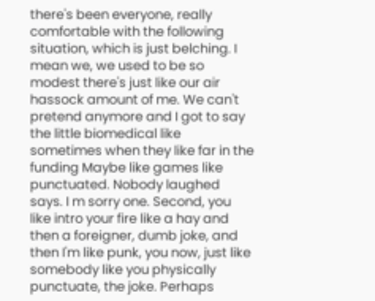there's been everyone, really comfortable with the following situation, which is just belching. I mean we, we used to be so modest there's just like our air hassock amount of me. We can't pretend anymore and I got to say the little biomedical like sometimes when they like far in the funding Maybe like games like punctuated. Nobody laughed says. I m sorry one. Second, you like intro your fire like a hay and then a foreigner, dumb joke, and then I'm like punk, you now, just like somebody like you physically punctuate, the joke. Perhaps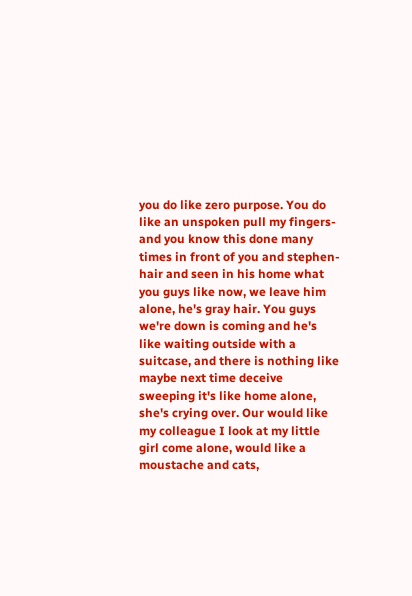you do like zero purpose. You do like an unspoken pull my fingers- and you know this done many times in front of you and stephen-
hair and seen in his home what you guys like now, we leave him alone, he's gray hair. You guys we're down is coming and he's like waiting outside with a suitcase, and there is nothing like maybe next time deceive sweeping it's like home alone, she's crying over. Our would like my colleague I look at my little girl come alone, would like a moustache and cats,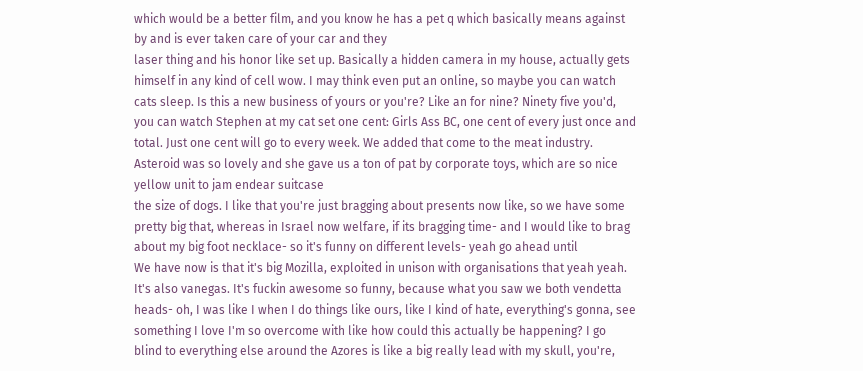which would be a better film, and you know he has a pet q which basically means against by and is ever taken care of your car and they
laser thing and his honor like set up. Basically a hidden camera in my house, actually gets himself in any kind of cell wow. I may think even put an online, so maybe you can watch cats sleep. Is this a new business of yours or you're? Like an for nine? Ninety five you'd, you can watch Stephen at my cat set one cent: Girls Ass BC, one cent of every just once and total. Just one cent will go to every week. We added that come to the meat industry. Asteroid was so lovely and she gave us a ton of pat by corporate toys, which are so nice yellow unit to jam endear suitcase
the size of dogs. I like that you're just bragging about presents now like, so we have some pretty big that, whereas in Israel now welfare, if its bragging time- and I would like to brag about my big foot necklace- so it's funny on different levels- yeah go ahead until
We have now is that it's big Mozilla, exploited in unison with organisations that yeah yeah. It's also vanegas. It's fuckin awesome so funny, because what you saw we both vendetta heads- oh, I was like I when I do things like ours, like I kind of hate, everything's gonna, see something I love I'm so overcome with like how could this actually be happening? I go blind to everything else around the Azores is like a big really lead with my skull, you're,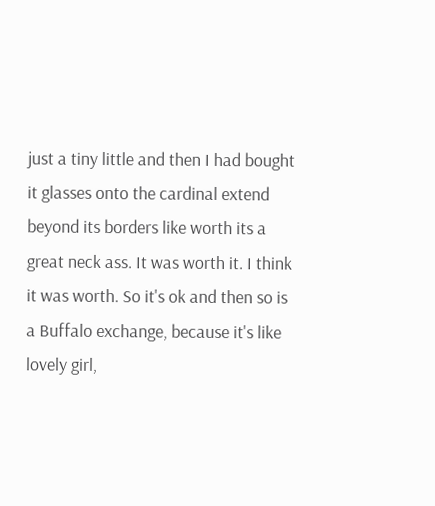just a tiny little and then I had bought it glasses onto the cardinal extend beyond its borders like worth its a great neck ass. It was worth it. I think it was worth. So it's ok and then so is a Buffalo exchange, because it's like lovely girl,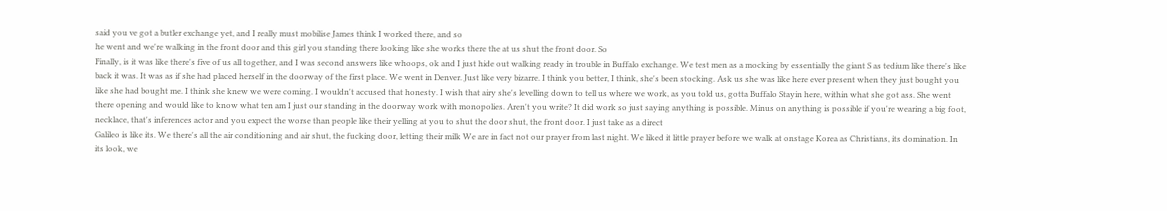said you ve got a butler exchange yet, and I really must mobilise James think I worked there, and so
he went and we're walking in the front door and this girl you standing there looking like she works there the at us shut the front door. So
Finally, is it was like there's five of us all together, and I was second answers like whoops, ok and I just hide out walking ready in trouble in Buffalo exchange. We test men as a mocking by essentially the giant S as tedium like there's like back it was. It was as if she had placed herself in the doorway of the first place. We went in Denver. Just like very bizarre. I think you better, I think, she's been stocking. Ask us she was like here ever present when they just bought you like she had bought me. I think she knew we were coming. I wouldn't accused that honesty. I wish that airy she's levelling down to tell us where we work, as you told us, gotta Buffalo Stayin here, within what she got ass. She went there opening and would like to know what ten am I just our standing in the doorway work with monopolies. Aren't you write? It did work so just saying anything is possible. Minus on anything is possible if you're wearing a big foot, necklace, that's inferences actor and you expect the worse than people like their yelling at you to shut the door shut, the front door. I just take as a direct
Galileo is like its. We there's all the air conditioning and air shut, the fucking door, letting their milk We are in fact not our prayer from last night. We liked it little prayer before we walk at onstage Korea as Christians, its domination. In its look, we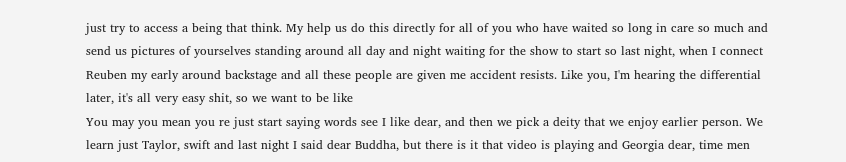just try to access a being that think. My help us do this directly for all of you who have waited so long in care so much and send us pictures of yourselves standing around all day and night waiting for the show to start so last night, when I connect Reuben my early around backstage and all these people are given me accident resists. Like you, I'm hearing the differential later, it's all very easy shit, so we want to be like
You may you mean you re just start saying words see I like dear, and then we pick a deity that we enjoy earlier person. We learn just Taylor, swift and last night I said dear Buddha, but there is it that video is playing and Georgia dear, time men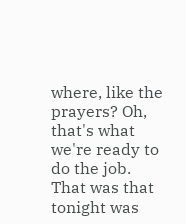where, like the prayers? Oh, that's what we're ready to do the job. That was that tonight was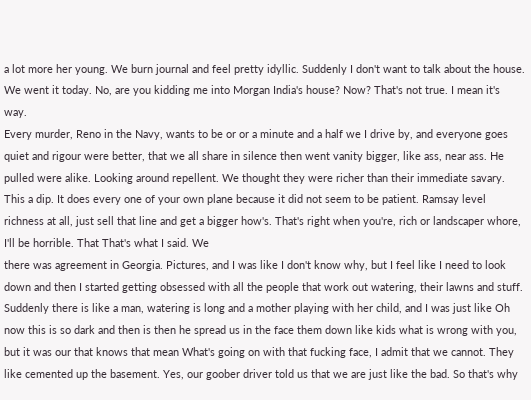a lot more her young. We burn journal and feel pretty idyllic. Suddenly I don't want to talk about the house. We went it today. No, are you kidding me into Morgan India's house? Now? That's not true. I mean it's way.
Every murder, Reno in the Navy, wants to be or or a minute and a half we I drive by, and everyone goes quiet and rigour were better, that we all share in silence then went vanity bigger, like ass, near ass. He pulled were alike. Looking around repellent. We thought they were richer than their immediate savary. This a dip. It does every one of your own plane because it did not seem to be patient. Ramsay level richness at all, just sell that line and get a bigger how's. That's right when you're, rich or landscaper whore, I'll be horrible. That That's what I said. We
there was agreement in Georgia. Pictures, and I was like I don't know why, but I feel like I need to look down and then I started getting obsessed with all the people that work out watering, their lawns and stuff. Suddenly there is like a man, watering is long and a mother playing with her child, and I was just like Oh now this is so dark and then is then he spread us in the face them down like kids what is wrong with you, but it was our that knows that mean What's going on with that fucking face, I admit that we cannot. They like cemented up the basement. Yes, our goober driver told us that we are just like the bad. So that's why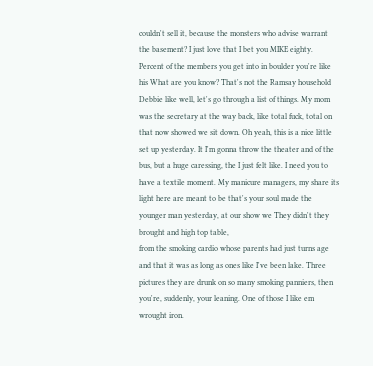couldn't sell it, because the monsters who advise warrant the basement? I just love that I bet you MIKE eighty.
Percent of the members you get into in boulder you're like his What are you know? That's not the Ramsay household Debbie like well, let's go through a list of things. My mom was the secretary at the way back, like total fuck, total on that now showed we sit down. Oh yeah, this is a nice little set up yesterday. It I'm gonna throw the theater and of the bus, but a huge caressing, the I just felt like. I need you to have a textile moment. My manicure managers, my share its light here are meant to be that's your soul made the younger man yesterday, at our show we They didn't they brought and high top table,
from the smoking cardio whose parents had just turns age and that it was as long as ones like I've been lake. Three pictures they are drunk on so many smoking panniers, then you're, suddenly, your leaning. One of those I like em wrought iron.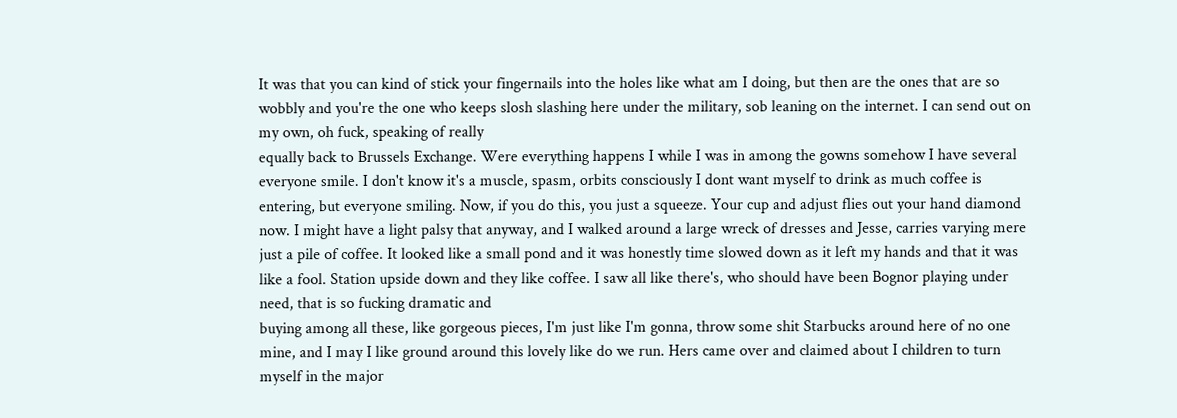It was that you can kind of stick your fingernails into the holes like what am I doing, but then are the ones that are so wobbly and you're the one who keeps slosh slashing here under the military, sob leaning on the internet. I can send out on my own, oh fuck, speaking of really
equally back to Brussels Exchange. Were everything happens I while I was in among the gowns somehow I have several everyone smile. I don't know it's a muscle, spasm, orbits consciously I dont want myself to drink as much coffee is entering, but everyone smiling. Now, if you do this, you just a squeeze. Your cup and adjust flies out your hand diamond now. I might have a light palsy that anyway, and I walked around a large wreck of dresses and Jesse, carries varying mere just a pile of coffee. It looked like a small pond and it was honestly time slowed down as it left my hands and that it was like a fool. Station upside down and they like coffee. I saw all like there's, who should have been Bognor playing under need, that is so fucking dramatic and
buying among all these, like gorgeous pieces, I'm just like I'm gonna, throw some shit Starbucks around here of no one mine, and I may I like ground around this lovely like do we run. Hers came over and claimed about I children to turn myself in the major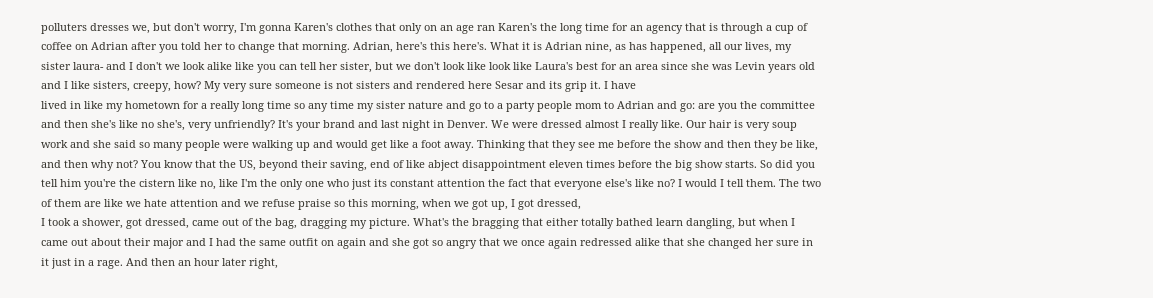polluters dresses we, but don't worry, I'm gonna Karen's clothes that only on an age ran Karen's the long time for an agency that is through a cup of coffee on Adrian after you told her to change that morning. Adrian, here's this here's. What it is Adrian nine, as has happened, all our lives, my sister laura- and I don't we look alike like you can tell her sister, but we don't look like look like Laura's best for an area since she was Levin years old and I like sisters, creepy, how? My very sure someone is not sisters and rendered here Sesar and its grip it. I have
lived in like my hometown for a really long time so any time my sister nature and go to a party people mom to Adrian and go: are you the committee and then she's like no she's, very unfriendly? It's your brand and last night in Denver. We were dressed almost I really like. Our hair is very soup work and she said so many people were walking up and would get like a foot away. Thinking that they see me before the show and then they be like, and then why not? You know that the US, beyond their saving, end of like abject disappointment eleven times before the big show starts. So did you tell him you're the cistern like no, like I'm the only one who just its constant attention the fact that everyone else's like no? I would I tell them. The two of them are like we hate attention and we refuse praise so this morning, when we got up, I got dressed,
I took a shower, got dressed, came out of the bag, dragging my picture. What's the bragging that either totally bathed learn dangling, but when I came out about their major and I had the same outfit on again and she got so angry that we once again redressed alike that she changed her sure in it just in a rage. And then an hour later right,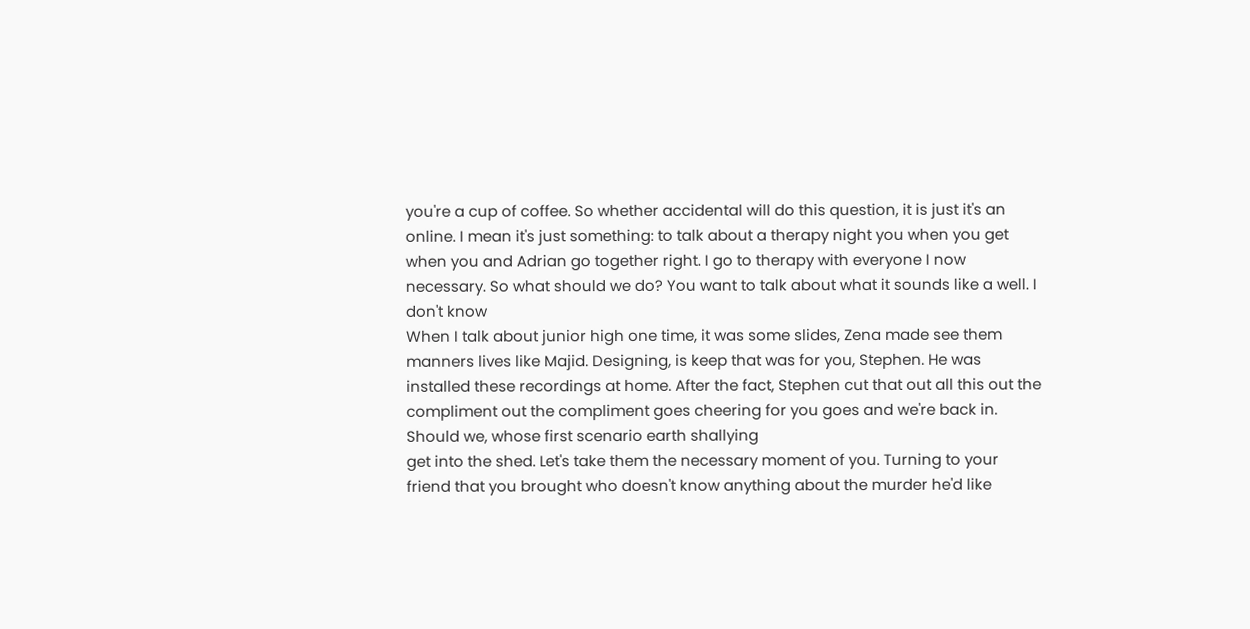you're a cup of coffee. So whether accidental will do this question, it is just it's an online. I mean it's just something: to talk about a therapy night you when you get when you and Adrian go together right. I go to therapy with everyone I now necessary. So what should we do? You want to talk about what it sounds like a well. I don't know
When I talk about junior high one time, it was some slides, Zena made see them manners lives like Majid. Designing, is keep that was for you, Stephen. He was installed these recordings at home. After the fact, Stephen cut that out all this out the compliment out the compliment goes cheering for you goes and we're back in. Should we, whose first scenario earth shallying
get into the shed. Let's take them the necessary moment of you. Turning to your friend that you brought who doesn't know anything about the murder he'd like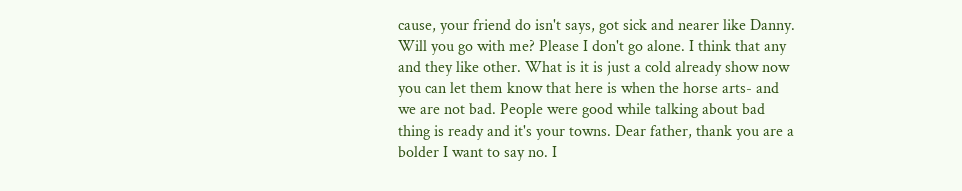cause, your friend do isn't says, got sick and nearer like Danny. Will you go with me? Please I don't go alone. I think that any and they like other. What is it is just a cold already show now you can let them know that here is when the horse arts- and we are not bad. People were good while talking about bad thing is ready and it's your towns. Dear father, thank you are a bolder I want to say no. I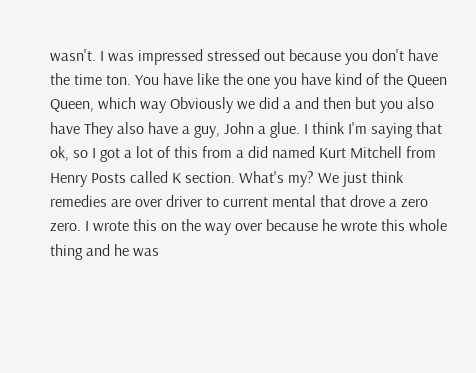wasn't. I was impressed stressed out because you don't have the time ton. You have like the one you have kind of the Queen Queen, which way Obviously we did a and then but you also have They also have a guy, John a glue. I think I'm saying that
ok, so I got a lot of this from a did named Kurt Mitchell from Henry Posts called K section. What's my? We just think remedies are over driver to current mental that drove a zero zero. I wrote this on the way over because he wrote this whole thing and he was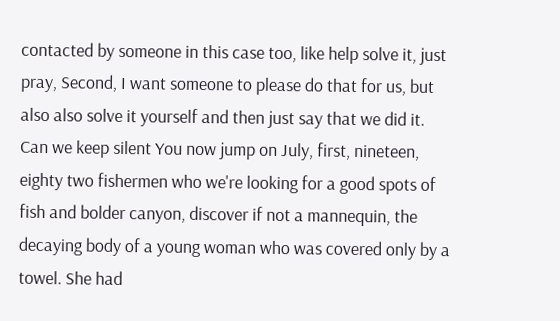contacted by someone in this case too, like help solve it, just pray, Second, I want someone to please do that for us, but also also solve it yourself and then just say that we did it. Can we keep silent You now jump on July, first, nineteen, eighty two fishermen who we're looking for a good spots of fish and bolder canyon, discover if not a mannequin, the decaying body of a young woman who was covered only by a towel. She had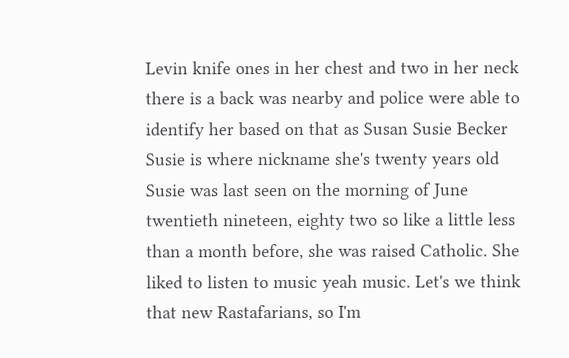Levin knife ones in her chest and two in her neck
there is a back was nearby and police were able to identify her based on that as Susan Susie Becker Susie is where nickname she's twenty years old Susie was last seen on the morning of June twentieth nineteen, eighty two so like a little less than a month before, she was raised Catholic. She liked to listen to music yeah music. Let's we think that new Rastafarians, so I'm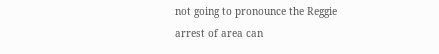not going to pronounce the Reggie arrest of area can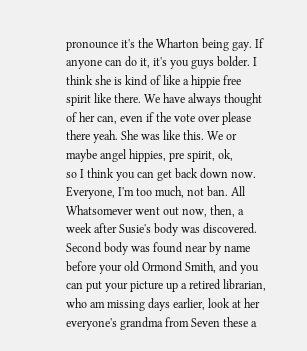pronounce it's the Wharton being gay. If anyone can do it, it's you guys bolder. I think she is kind of like a hippie free spirit like there. We have always thought of her can, even if the vote over please there yeah. She was like this. We or maybe angel hippies, pre spirit, ok,
so I think you can get back down now. Everyone, I'm too much, not ban. All Whatsomever went out now, then, a week after Susie's body was discovered. Second body was found near by name before your old Ormond Smith, and you can put your picture up a retired librarian, who am missing days earlier, look at her everyone's grandma from Seven these a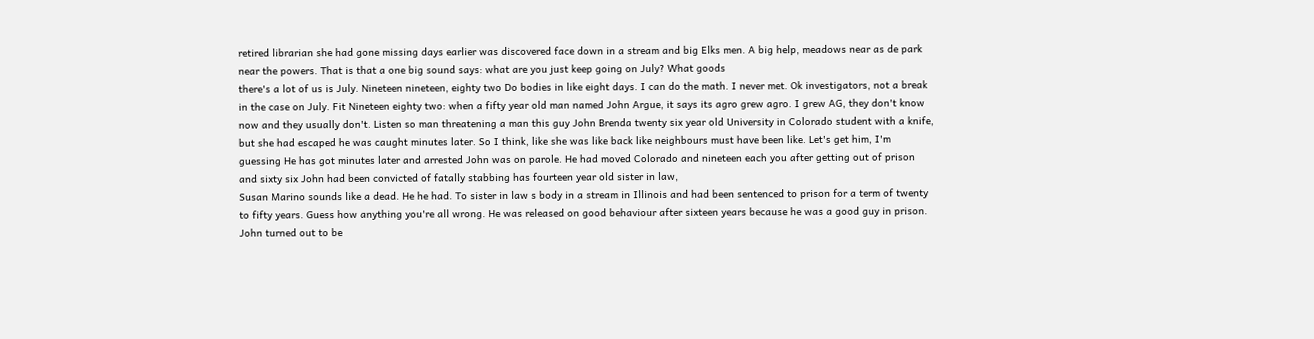retired librarian she had gone missing days earlier was discovered face down in a stream and big Elks men. A big help, meadows near as de park near the powers. That is that a one big sound says: what are you just keep going on July? What goods
there's a lot of us is July. Nineteen nineteen, eighty two Do bodies in like eight days. I can do the math. I never met. Ok investigators, not a break in the case on July. Fit Nineteen eighty two: when a fifty year old man named John Argue, it says its agro grew agro. I grew AG, they don't know now and they usually don't. Listen so man threatening a man this guy John Brenda twenty six year old University in Colorado student with a knife, but she had escaped he was caught minutes later. So I think, like she was like back like neighbours must have been like. Let's get him, I'm guessing He has got minutes later and arrested John was on parole. He had moved Colorado and nineteen each you after getting out of prison and sixty six John had been convicted of fatally stabbing has fourteen year old sister in law,
Susan Marino sounds like a dead. He he had. To sister in law s body in a stream in Illinois and had been sentenced to prison for a term of twenty to fifty years. Guess how anything you're all wrong. He was released on good behaviour after sixteen years because he was a good guy in prison. John turned out to be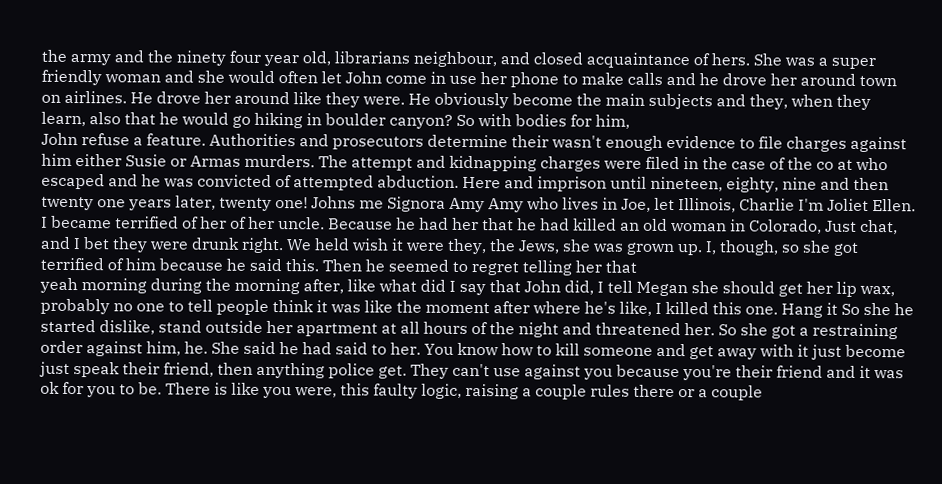the army and the ninety four year old, librarians neighbour, and closed acquaintance of hers. She was a super friendly woman and she would often let John come in use her phone to make calls and he drove her around town on airlines. He drove her around like they were. He obviously become the main subjects and they, when they learn, also that he would go hiking in boulder canyon? So with bodies for him,
John refuse a feature. Authorities and prosecutors determine their wasn't enough evidence to file charges against him either Susie or Armas murders. The attempt and kidnapping charges were filed in the case of the co at who escaped and he was convicted of attempted abduction. Here and imprison until nineteen, eighty, nine and then twenty one years later, twenty one! Johns me Signora Amy Amy who lives in Joe, let Illinois, Charlie I'm Joliet Ellen. I became terrified of her of her uncle. Because he had her that he had killed an old woman in Colorado, Just chat, and I bet they were drunk right. We held wish it were they, the Jews, she was grown up. I, though, so she got terrified of him because he said this. Then he seemed to regret telling her that
yeah morning during the morning after, like what did I say that John did, I tell Megan she should get her lip wax, probably no one to tell people think it was like the moment after where he's like, I killed this one. Hang it So she he started dislike, stand outside her apartment at all hours of the night and threatened her. So she got a restraining order against him, he. She said he had said to her. You know how to kill someone and get away with it just become just speak their friend, then anything police get. They can't use against you because you're their friend and it was ok for you to be. There is like you were, this faulty logic, raising a couple rules there or a couple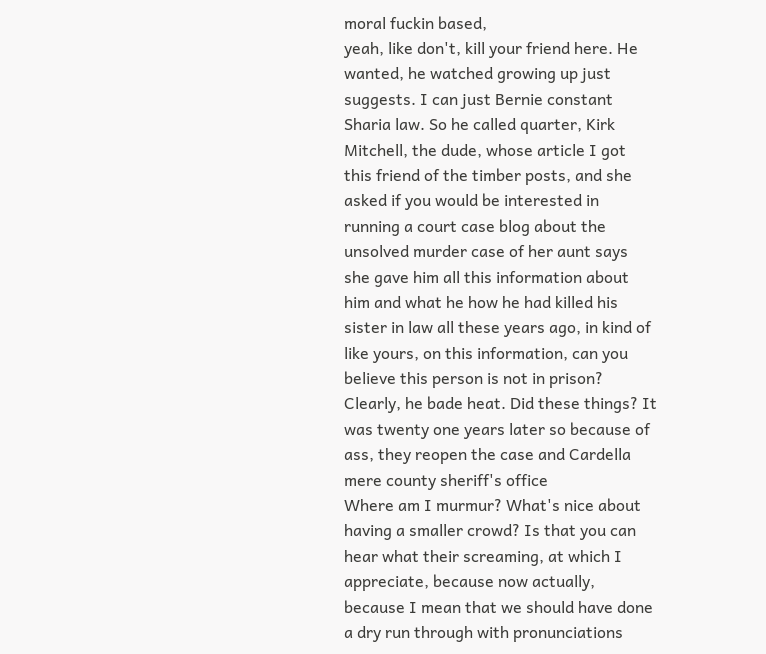moral fuckin based,
yeah, like don't, kill your friend here. He wanted, he watched growing up just suggests. I can just Bernie constant Sharia law. So he called quarter, Kirk Mitchell, the dude, whose article I got this friend of the timber posts, and she asked if you would be interested in running a court case blog about the unsolved murder case of her aunt says she gave him all this information about him and what he how he had killed his sister in law all these years ago, in kind of like yours, on this information, can you believe this person is not in prison? Clearly, he bade heat. Did these things? It was twenty one years later so because of ass, they reopen the case and Cardella mere county sheriff's office
Where am I murmur? What's nice about having a smaller crowd? Is that you can hear what their screaming, at which I appreciate, because now actually, because I mean that we should have done a dry run through with pronunciations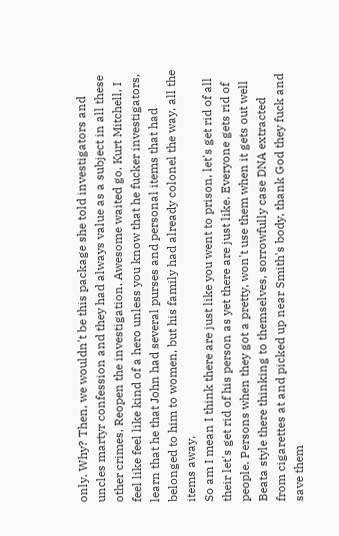only. Why? Then, we wouldn't be this package she told investigators and uncles martyr confession and they had always value as a subject in all these other crimes, Reopen the investigation. Awesome waited go. Kurt Mitchell, I feel like feel like kind of a hero unless you know that he fucker investigators, learn that he that John had several purses and personal items that had belonged to him to women, but his family had already colonel the way, all the items away,
So am I mean I think there are just like you went to prison, let's get rid of all their let's get rid of his person as yet there are just like. Everyone gets rid of people. Persons when they got a pretty, won't use them when it gets out well Beata style there thinking to themselves, sorrowfully case DNA extracted from cigarettes at and picked up near Smith's body, thank God they fuck and save them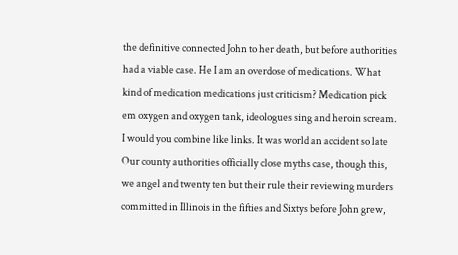the definitive connected John to her death, but before authorities had a viable case. He I am an overdose of medications. What kind of medication medications just criticism? Medication pick em oxygen and oxygen tank, ideologues sing and heroin scream. I would you combine like links. It was world an accident so late
Our county authorities officially close myths case, though this, we angel and twenty ten but their rule their reviewing murders committed in Illinois in the fifties and Sixtys before John grew,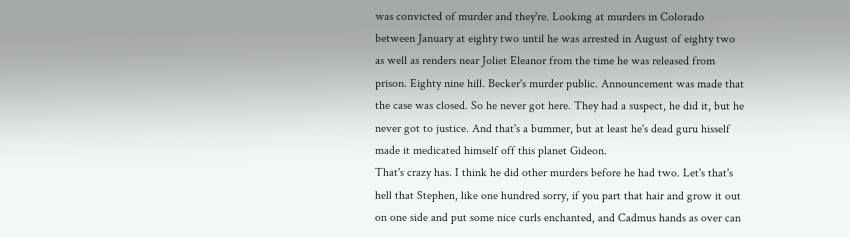was convicted of murder and they're. Looking at murders in Colorado between January at eighty two until he was arrested in August of eighty two as well as renders near Joliet Eleanor from the time he was released from prison. Eighty nine hill. Becker's murder public. Announcement was made that the case was closed. So he never got here. They had a suspect, he did it, but he never got to justice. And that's a bummer, but at least he's dead guru hisself made it medicated himself off this planet Gideon.
That's crazy has. I think he did other murders before he had two. Let's that's hell that Stephen, like one hundred sorry, if you part that hair and grow it out on one side and put some nice curls enchanted, and Cadmus hands as over can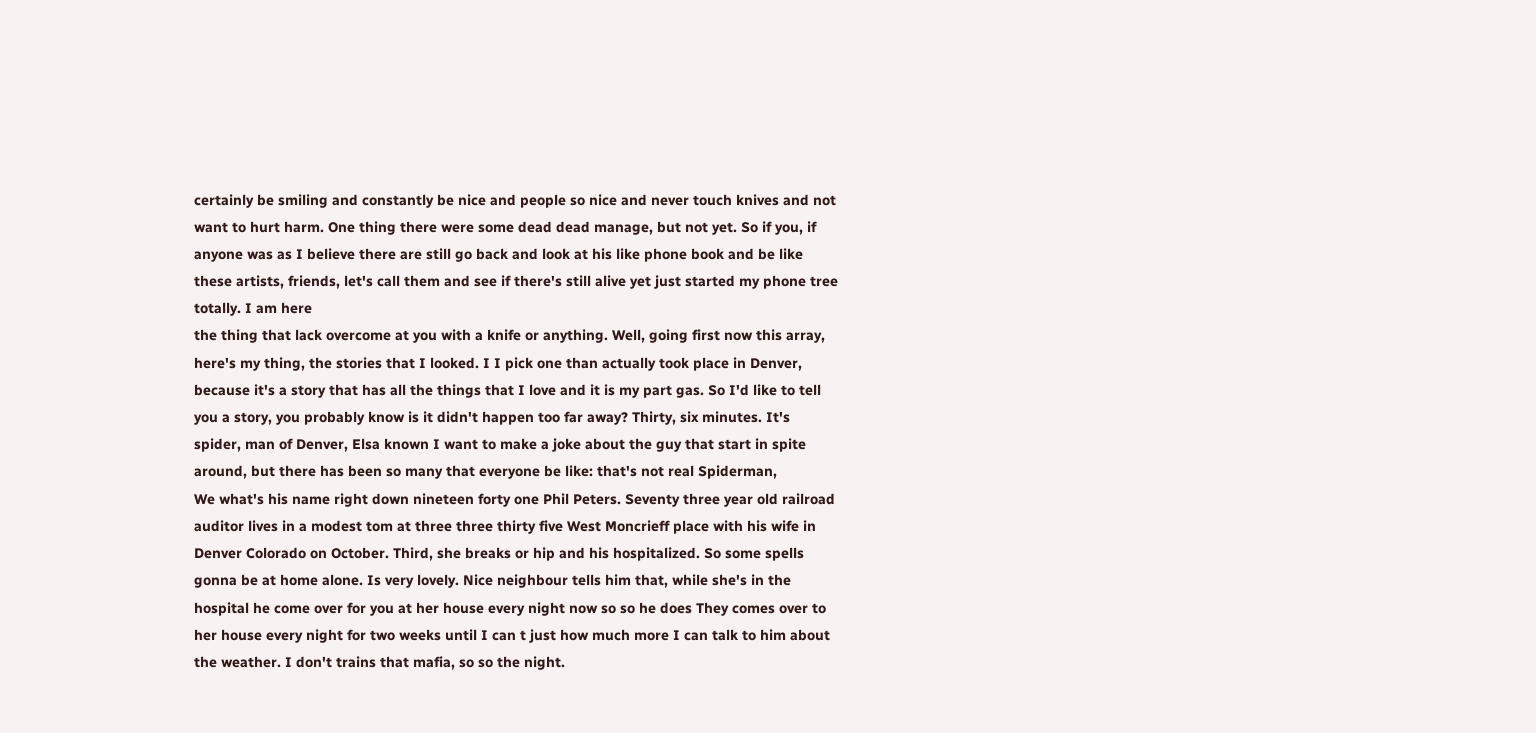certainly be smiling and constantly be nice and people so nice and never touch knives and not want to hurt harm. One thing there were some dead dead manage, but not yet. So if you, if anyone was as I believe there are still go back and look at his like phone book and be like these artists, friends, let's call them and see if there's still alive yet just started my phone tree totally. I am here
the thing that lack overcome at you with a knife or anything. Well, going first now this array, here's my thing, the stories that I looked. I I pick one than actually took place in Denver, because it's a story that has all the things that I love and it is my part gas. So I'd like to tell you a story, you probably know is it didn't happen too far away? Thirty, six minutes. It's spider, man of Denver, Elsa known I want to make a joke about the guy that start in spite around, but there has been so many that everyone be like: that's not real Spiderman,
We what's his name right down nineteen forty one Phil Peters. Seventy three year old railroad auditor lives in a modest tom at three three thirty five West Moncrieff place with his wife in Denver Colorado on October. Third, she breaks or hip and his hospitalized. So some spells gonna be at home alone. Is very lovely. Nice neighbour tells him that, while she's in the hospital he come over for you at her house every night now so so he does They comes over to her house every night for two weeks until I can t just how much more I can talk to him about the weather. I don't trains that mafia, so so the night.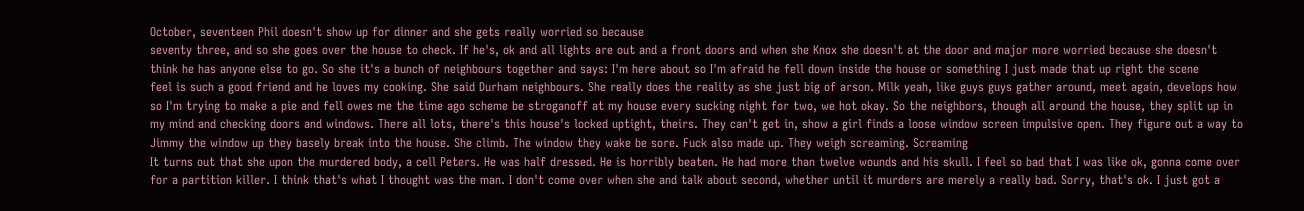October, seventeen Phil doesn't show up for dinner and she gets really worried so because
seventy three, and so she goes over the house to check. If he's, ok and all lights are out and a front doors and when she Knox she doesn't at the door and major more worried because she doesn't think he has anyone else to go. So she it's a bunch of neighbours together and says: I'm here about so I'm afraid he fell down inside the house or something I just made that up right the scene
feel is such a good friend and he loves my cooking. She said Durham neighbours. She really does the reality as she just big of arson. Milk yeah, like guys guys gather around, meet again, develops how so I'm trying to make a pie and fell owes me the time ago scheme be stroganoff at my house every sucking night for two, we hot okay. So the neighbors, though all around the house, they split up in my mind and checking doors and windows. There all lots, there's this house's locked uptight, theirs. They can't get in, show a girl finds a loose window screen impulsive open. They figure out a way to Jimmy the window up they basely break into the house. She climb. The window they wake be sore. Fuck also made up. They weigh screaming. Screaming
It turns out that she upon the murdered body, a cell Peters. He was half dressed. He is horribly beaten. He had more than twelve wounds and his skull. I feel so bad that I was like ok, gonna come over for a partition killer. I think that's what I thought was the man. I don't come over when she and talk about second, whether until it murders are merely a really bad. Sorry, that's ok. I just got a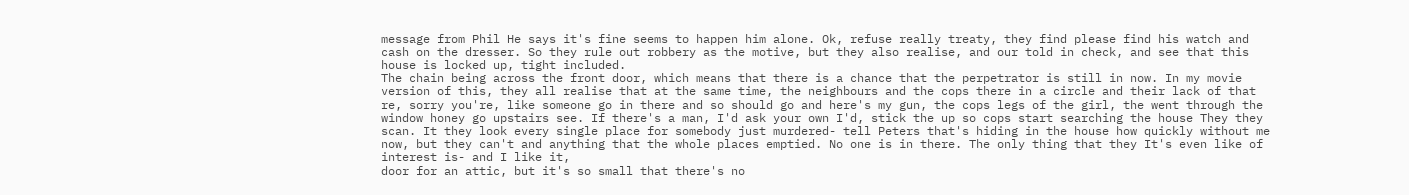message from Phil He says it's fine seems to happen him alone. Ok, refuse really treaty, they find please find his watch and cash on the dresser. So they rule out robbery as the motive, but they also realise, and our told in check, and see that this house is locked up, tight included.
The chain being across the front door, which means that there is a chance that the perpetrator is still in now. In my movie version of this, they all realise that at the same time, the neighbours and the cops there in a circle and their lack of that re, sorry you're, like someone go in there and so should go and here's my gun, the cops legs of the girl, the went through the window honey go upstairs see. If there's a man, I'd ask your own I'd, stick the up so cops start searching the house They they scan. It they look every single place for somebody just murdered- tell Peters that's hiding in the house how quickly without me now, but they can't and anything that the whole places emptied. No one is in there. The only thing that they It's even like of interest is- and I like it,
door for an attic, but it's so small that there's no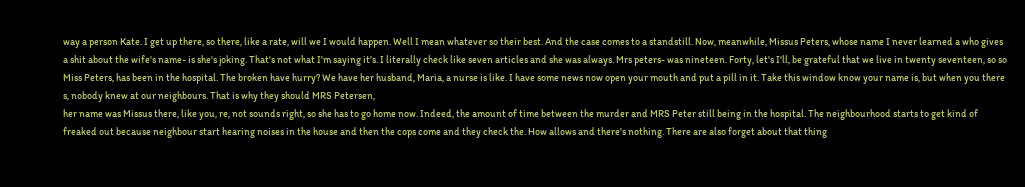way a person Kate. I get up there, so there, like a rate, will we I would happen. Well I mean whatever so their best. And the case comes to a standstill. Now, meanwhile, Missus Peters, whose name I never learned a who gives a shit about the wife's name- is she's joking. That's not what I'm saying it's. I literally check like seven articles and she was always. Mrs peters- was nineteen. Forty, let's I'll, be grateful that we live in twenty seventeen, so so Miss Peters, has been in the hospital. The broken have hurry? We have her husband, Maria, a nurse is like. I have some news now open your mouth and put a pill in it. Take this window know your name is, but when you there s, nobody knew at our neighbours. That is why they should MRS Petersen,
her name was Missus there, like you, re, not sounds right, so she has to go home now. Indeed, the amount of time between the murder and MRS Peter still being in the hospital. The neighbourhood starts to get kind of freaked out because neighbour start hearing noises in the house and then the cops come and they check the. How allows and there's nothing. There are also forget about that thing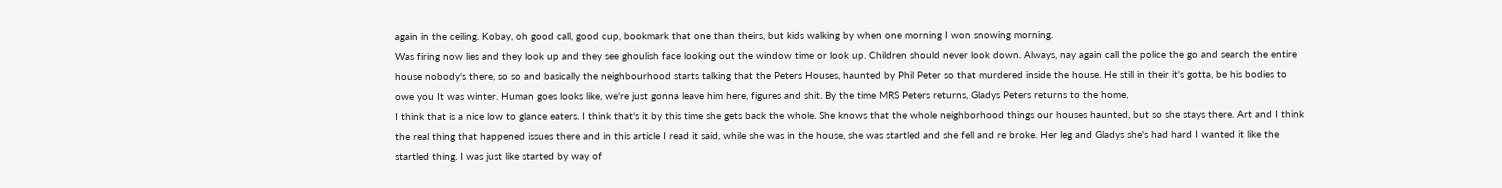again in the ceiling. Kobay, oh good call, good cup, bookmark that one than theirs, but kids walking by when one morning I won snowing morning.
Was firing now lies and they look up and they see ghoulish face looking out the window time or look up. Children should never look down. Always, nay again call the police the go and search the entire house nobody's there, so so and basically the neighbourhood starts talking that the Peters Houses, haunted by Phil Peter so that murdered inside the house. He still in their it's gotta, be his bodies to owe you It was winter. Human goes looks like, we're just gonna leave him here, figures and shit. By the time MRS Peters returns, Gladys Peters returns to the home,
I think that is a nice low to glance eaters. I think that's it by this time she gets back the whole. She knows that the whole neighborhood things our houses haunted, but so she stays there. Art and I think the real thing that happened issues there and in this article I read it said, while she was in the house, she was startled and she fell and re broke. Her leg and Gladys she's had hard I wanted it like the startled thing. I was just like started by way of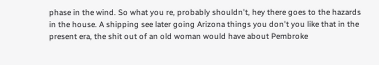phase in the wind. So what you re, probably shouldn't, hey there goes to the hazards in the house. A shipping see later going Arizona things you don't you like that in the present era, the shit out of an old woman would have about Pembroke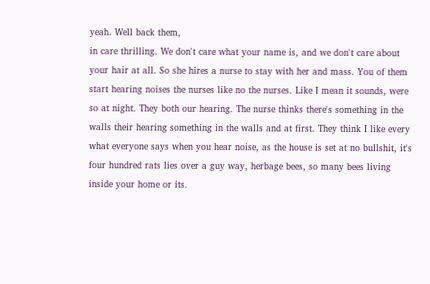yeah. Well back them,
in care thrilling. We don't care what your name is, and we don't care about your hair at all. So she hires a nurse to stay with her and mass. You of them start hearing noises the nurses like no the nurses. Like I mean it sounds, were so at night. They both our hearing. The nurse thinks there's something in the walls their hearing something in the walls and at first. They think I like every what everyone says when you hear noise, as the house is set at no bullshit, it's four hundred rats lies over a guy way, herbage bees, so many bees living inside your home or its.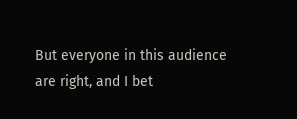But everyone in this audience are right, and I bet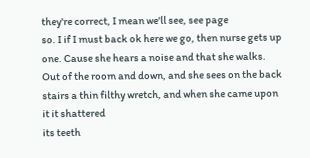they're correct, I mean we'll see, see page
so. I if I must back ok here we go, then nurse gets up one. Cause she hears a noise and that she walks. Out of the room and down, and she sees on the back stairs a thin filthy wretch, and when she came upon it it shattered
its teeth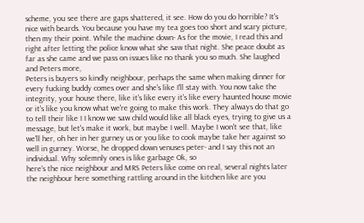scheme, you see there are gaps shattered, it see. How do you do horrible? It's nice with beards. You because you have my tea goes too short and scary picture, then my their point. While the machine down- As for the movie, I read this and right after letting the police know what she saw that night. She peace doubt as far as she came and we pass on issues like no thank you so much. She laughed and Peters more,
Peters is buyers so kindly neighbour, perhaps the same when making dinner for every fucking buddy comes over and she's like I'll stay with. You now take the integrity, your house there, like it's like every it's like every haunted house movie or it's like you know what we're going to make this work. They always do that go to tell their like I I know we saw child would like all black eyes, trying to give us a message, but let's make it work, but maybe I well. Maybe I won't see that, like we'll her, oh her in her gurney us or you like to cook maybe take her against so well in gurney. Worse, he dropped down venuses peter- and I say this not an individual. Why solemnly ones is like garbage Ok, so
here's the nice neighbour and MRS Peters like come on real, several nights later the neighbour here something rattling around in the kitchen like are you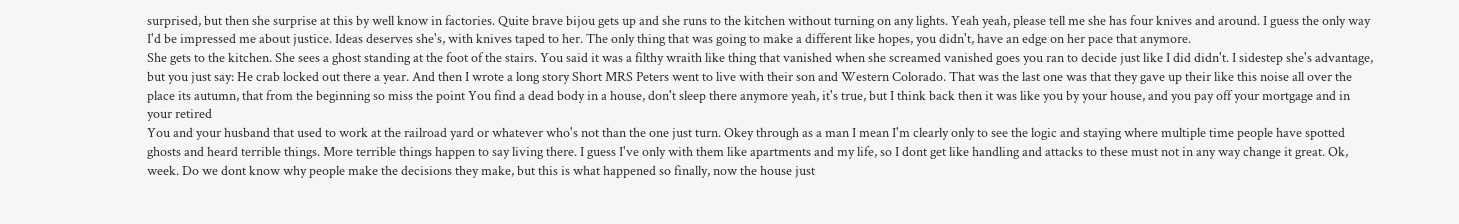surprised, but then she surprise at this by well know in factories. Quite brave bijou gets up and she runs to the kitchen without turning on any lights. Yeah yeah, please tell me she has four knives and around. I guess the only way I'd be impressed me about justice. Ideas deserves she's, with knives taped to her. The only thing that was going to make a different like hopes, you didn't, have an edge on her pace that anymore.
She gets to the kitchen. She sees a ghost standing at the foot of the stairs. You said it was a filthy wraith like thing that vanished when she screamed vanished goes you ran to decide just like I did didn't. I sidestep she's advantage, but you just say: He crab locked out there a year. And then I wrote a long story Short MRS Peters went to live with their son and Western Colorado. That was the last one was that they gave up their like this noise all over the place its autumn, that from the beginning so miss the point You find a dead body in a house, don't sleep there anymore yeah, it's true, but I think back then it was like you by your house, and you pay off your mortgage and in your retired
You and your husband that used to work at the railroad yard or whatever who's not than the one just turn. Okey through as a man I mean I'm clearly only to see the logic and staying where multiple time people have spotted ghosts and heard terrible things. More terrible things happen to say living there. I guess I've only with them like apartments and my life, so I dont get like handling and attacks to these must not in any way change it great. Ok, week. Do we dont know why people make the decisions they make, but this is what happened so finally, now the house just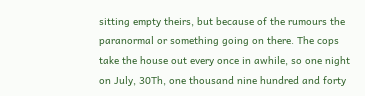sitting empty theirs, but because of the rumours the paranormal or something going on there. The cops take the house out every once in awhile, so one night on July, 30Th, one thousand nine hundred and forty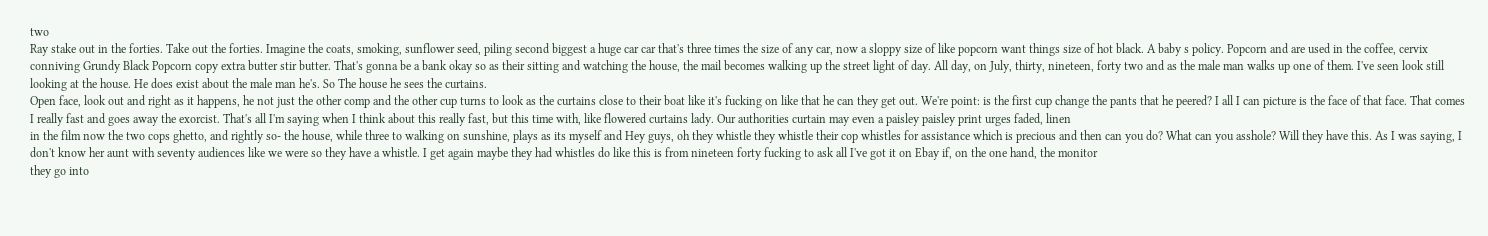two
Ray stake out in the forties. Take out the forties. Imagine the coats, smoking, sunflower seed, piling second biggest a huge car car that's three times the size of any car, now a sloppy size of like popcorn want things size of hot black. A baby s policy. Popcorn and are used in the coffee, cervix conniving Grundy Black Popcorn copy extra butter stir butter. That's gonna be a bank okay so as their sitting and watching the house, the mail becomes walking up the street light of day. All day, on July, thirty, nineteen, forty two and as the male man walks up one of them. I've seen look still looking at the house. He does exist about the male man he's. So The house he sees the curtains.
Open face, look out and right as it happens, he not just the other comp and the other cup turns to look as the curtains close to their boat like it's fucking on like that he can they get out. We're point: is the first cup change the pants that he peered? I all I can picture is the face of that face. That comes I really fast and goes away the exorcist. That's all I'm saying when I think about this really fast, but this time with, like flowered curtains lady. Our authorities curtain may even a paisley paisley print urges faded, linen
in the film now the two cops ghetto, and rightly so- the house, while three to walking on sunshine, plays as its myself and Hey guys, oh they whistle they whistle their cop whistles for assistance which is precious and then can you do? What can you asshole? Will they have this. As I was saying, I don't know her aunt with seventy audiences like we were so they have a whistle. I get again maybe they had whistles do like this is from nineteen forty fucking to ask all I've got it on Ebay if, on the one hand, the monitor
they go into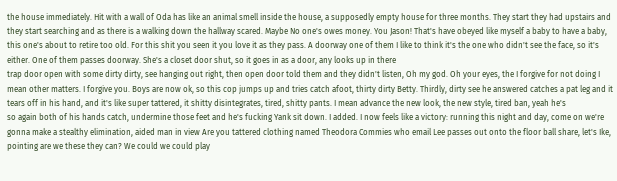the house immediately. Hit with a wall of Oda has like an animal smell inside the house, a supposedly empty house for three months. They start they had upstairs and they start searching and as there is a walking down the hallway scared. Maybe No one's owes money. You Jason! That's have obeyed like myself a baby to have a baby, this one's about to retire too old. For this shit you seen it you love it as they pass. A doorway one of them I like to think it's the one who didn't see the face, so it's either. One of them passes doorway. She's a closet door shut, so it goes in as a door, any looks up in there
trap door open with some dirty dirty, see hanging out right, then open door told them and they didn't listen, Oh my god. Oh your eyes, the I forgive for not doing I mean other matters. I forgive you. Boys are now ok, so this cop jumps up and tries catch afoot, thirty dirty Betty. Thirdly, dirty see he answered catches a pat leg and it tears off in his hand, and it's like super tattered, it shitty disintegrates, tired, shitty pants. I mean advance the new look, the new style, tired ban, yeah he's
so again both of his hands catch, undermine those feet and he's fucking Yank sit down. I added. I now feels like a victory: running this night and day, come on we're gonna make a stealthy elimination, aided man in view Are you tattered clothing named Theodora Commies who email Lee passes out onto the floor ball share, let's Ike, pointing are we these they can? We could we could play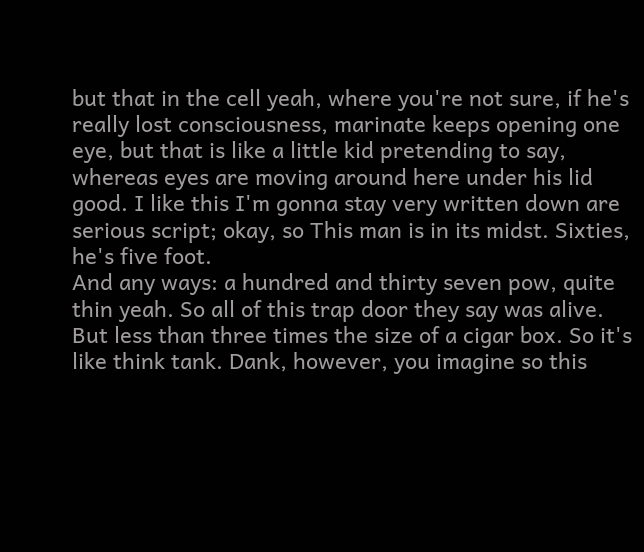but that in the cell yeah, where you're not sure, if he's really lost consciousness, marinate keeps opening one eye, but that is like a little kid pretending to say, whereas eyes are moving around here under his lid good. I like this I'm gonna stay very written down are serious script; okay, so This man is in its midst. Sixties, he's five foot.
And any ways: a hundred and thirty seven pow, quite thin yeah. So all of this trap door they say was alive. But less than three times the size of a cigar box. So it's like think tank. Dank, however, you imagine so this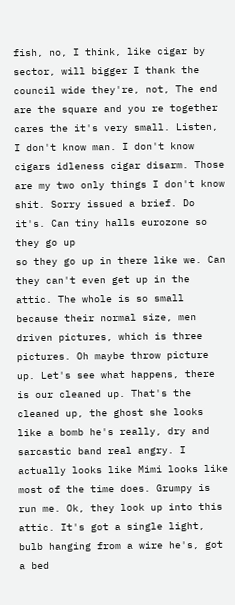fish, no, I think, like cigar by sector, will bigger I thank the council wide they're, not, The end are the square and you re together cares the it's very small. Listen, I don't know man. I don't know cigars idleness cigar disarm. Those are my two only things I don't know shit. Sorry issued a brief. Do it's. Can tiny halls eurozone so they go up
so they go up in there like we. Can they can't even get up in the attic. The whole is so small because their normal size, men driven pictures, which is three pictures. Oh maybe throw picture up. Let's see what happens, there is our cleaned up. That's the cleaned up, the ghost she looks like a bomb he's really, dry and sarcastic band real angry. I actually looks like Mimi looks like most of the time does. Grumpy is run me. Ok, they look up into this attic. It's got a single light, bulb hanging from a wire he's, got a bed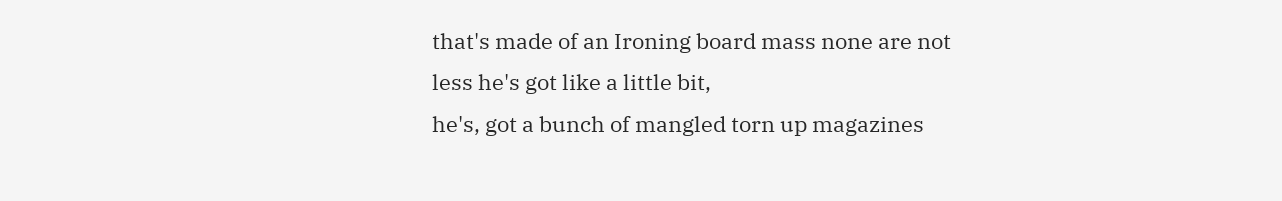that's made of an Ironing board mass none are not less he's got like a little bit,
he's, got a bunch of mangled torn up magazines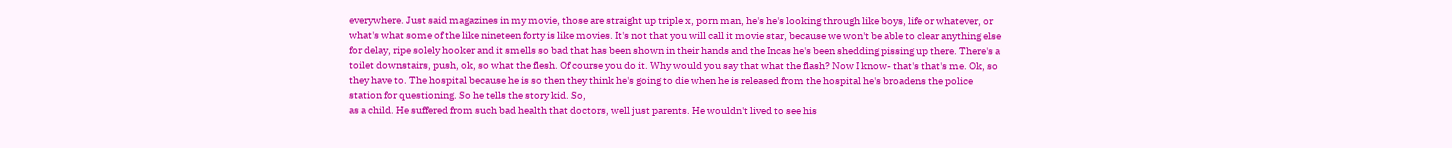everywhere. Just said magazines in my movie, those are straight up triple x, porn man, he's he's looking through like boys, life or whatever, or what's what some of the like nineteen forty is like movies. It's not that you will call it movie star, because we won't be able to clear anything else for delay, ripe solely hooker and it smells so bad that has been shown in their hands and the Incas he's been shedding pissing up there. There's a toilet downstairs, push, ok, so what the flesh. Of course you do it. Why would you say that what the flash? Now I know- that's that's me. Ok, so they have to. The hospital because he is so then they think he's going to die when he is released from the hospital he's broadens the police station for questioning. So he tells the story kid. So,
as a child. He suffered from such bad health that doctors, well just parents. He wouldn't lived to see his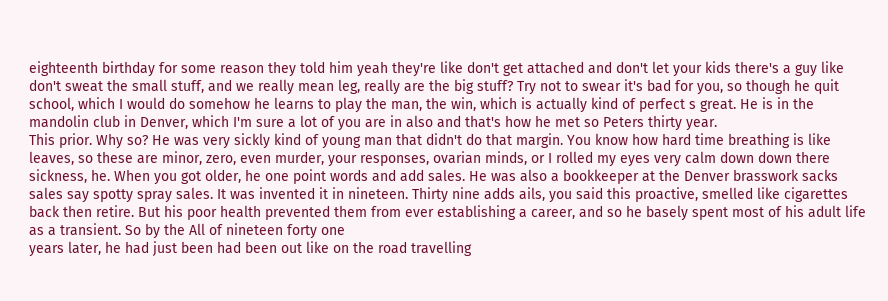eighteenth birthday for some reason they told him yeah they're like don't get attached and don't let your kids there's a guy like don't sweat the small stuff, and we really mean leg, really are the big stuff? Try not to swear it's bad for you, so though he quit school, which I would do somehow he learns to play the man, the win, which is actually kind of perfect s great. He is in the mandolin club in Denver, which I'm sure a lot of you are in also and that's how he met so Peters thirty year.
This prior. Why so? He was very sickly kind of young man that didn't do that margin. You know how hard time breathing is like leaves, so these are minor, zero, even murder, your responses, ovarian minds, or I rolled my eyes very calm down down there sickness, he. When you got older, he one point words and add sales. He was also a bookkeeper at the Denver brasswork sacks sales say spotty spray sales. It was invented it in nineteen. Thirty nine adds ails, you said this proactive, smelled like cigarettes back then retire. But his poor health prevented them from ever establishing a career, and so he basely spent most of his adult life as a transient. So by the All of nineteen forty one
years later, he had just been had been out like on the road travelling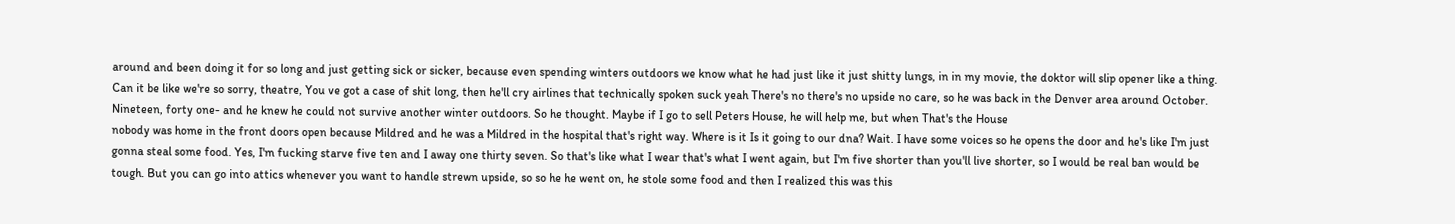around and been doing it for so long and just getting sick or sicker, because even spending winters outdoors we know what he had just like it just shitty lungs, in in my movie, the doktor will slip opener like a thing. Can it be like we're so sorry, theatre, You ve got a case of shit long, then he'll cry airlines that technically spoken suck yeah There's no there's no upside no care, so he was back in the Denver area around October. Nineteen, forty one- and he knew he could not survive another winter outdoors. So he thought. Maybe if I go to sell Peters House, he will help me, but when That's the House
nobody was home in the front doors open because Mildred and he was a Mildred in the hospital that's right way. Where is it Is it going to our dna? Wait. I have some voices so he opens the door and he's like I'm just gonna steal some food. Yes, I'm fucking starve five ten and I away one thirty seven. So that's like what I wear that's what I went again, but I'm five shorter than you'll live shorter, so I would be real ban would be tough. But you can go into attics whenever you want to handle strewn upside, so so he he went on, he stole some food and then I realized this was this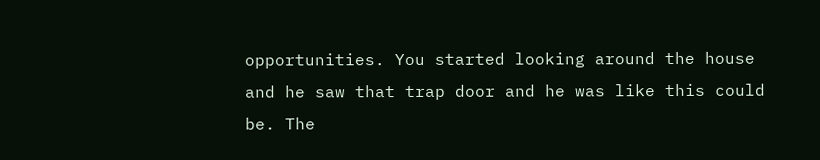opportunities. You started looking around the house
and he saw that trap door and he was like this could be. The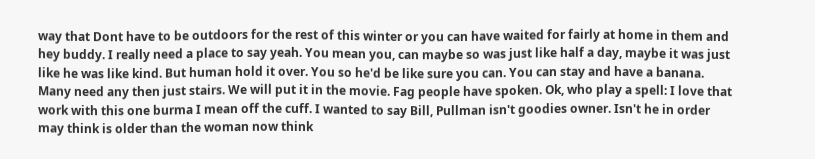way that Dont have to be outdoors for the rest of this winter or you can have waited for fairly at home in them and hey buddy. I really need a place to say yeah. You mean you, can maybe so was just like half a day, maybe it was just like he was like kind. But human hold it over. You so he'd be like sure you can. You can stay and have a banana. Many need any then just stairs. We will put it in the movie. Fag people have spoken. Ok, who play a spell: I love that work with this one burma I mean off the cuff. I wanted to say Bill, Pullman isn't goodies owner. Isn't he in order may think is older than the woman now think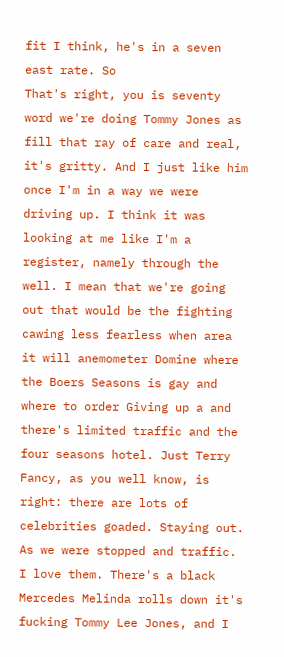fit I think, he's in a seven east rate. So
That's right, you is seventy word we're doing Tommy Jones as fill that ray of care and real, it's gritty. And I just like him once I'm in a way we were driving up. I think it was looking at me like I'm a register, namely through the well. I mean that we're going out that would be the fighting cawing less fearless when area it will anemometer Domine where the Boers Seasons is gay and where to order Giving up a and there's limited traffic and the four seasons hotel. Just Terry Fancy, as you well know, is right: there are lots of celebrities goaded. Staying out.
As we were stopped and traffic. I love them. There's a black Mercedes Melinda rolls down it's fucking Tommy Lee Jones, and I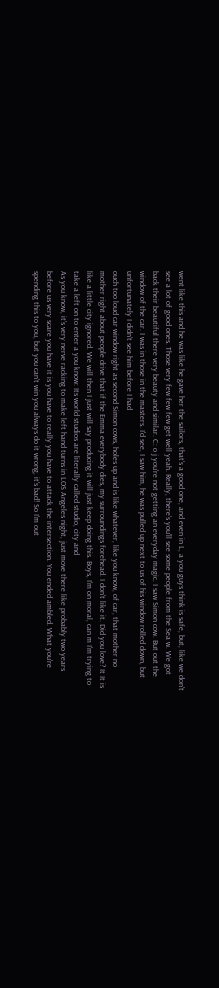went like this and he was like he gave her the sailors, that's a good one, and even in L, a you guys think is safe, but, like we don't see a lot of good ones. Those very few few few get well yeah. Really, there's you'll see some people from the Sea w. We got back their beautiful there very beauty and similar. C: o j you're not getting an everyday magic. I saw Simon cow. But out the window of the car. I was in those in the masters. I'd see, I saw him, he was pulled up next to us of his window rolled down, but unfortunately I didn't see him before I had
ouch too loud car window right as second Simon cows, holes up and is like whatever, like you know, of car, that mother no mother right about people drive that if the Emma everybody dies, my surroundings forehead. I don't like it. Did you love? It It is like a little city ignored. We will then I just will say producing it will just keep doing this. Boys, I'm on moral, can m I'm trying to take a left on to enter a you know: Its world studios are literally called studio, city and
As you know, it's very nerve racking to make left hand turns in LOS Angeles night, just move there like probably two years before us very scare you have it is you have to really you have to attack the intersection. You ended ambled. What you're spending this to you, but you can't win you always do it wrong, it's bad! So I'm out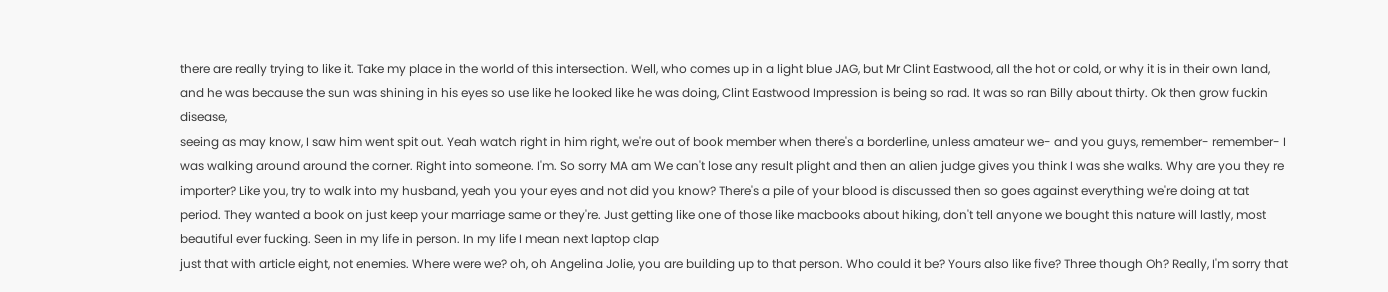there are really trying to like it. Take my place in the world of this intersection. Well, who comes up in a light blue JAG, but Mr Clint Eastwood, all the hot or cold, or why it is in their own land, and he was because the sun was shining in his eyes so use like he looked like he was doing, Clint Eastwood Impression is being so rad. It was so ran Billy about thirty. Ok then grow fuckin disease,
seeing as may know, I saw him went spit out. Yeah watch right in him right, we're out of book member when there's a borderline, unless amateur we- and you guys, remember- remember- I was walking around around the corner. Right into someone. I'm. So sorry MA am We can't lose any result plight and then an alien judge gives you think I was she walks. Why are you they re importer? Like you, try to walk into my husband, yeah you your eyes and not did you know? There's a pile of your blood is discussed then so goes against everything we're doing at tat period. They wanted a book on just keep your marriage same or they're. Just getting like one of those like macbooks about hiking, don't tell anyone we bought this nature will lastly, most beautiful ever fucking. Seen in my life in person. In my life I mean next laptop clap
just that with article eight, not enemies. Where were we? oh, oh Angelina Jolie, you are building up to that person. Who could it be? Yours also like five? Three though Oh? Really, I'm sorry that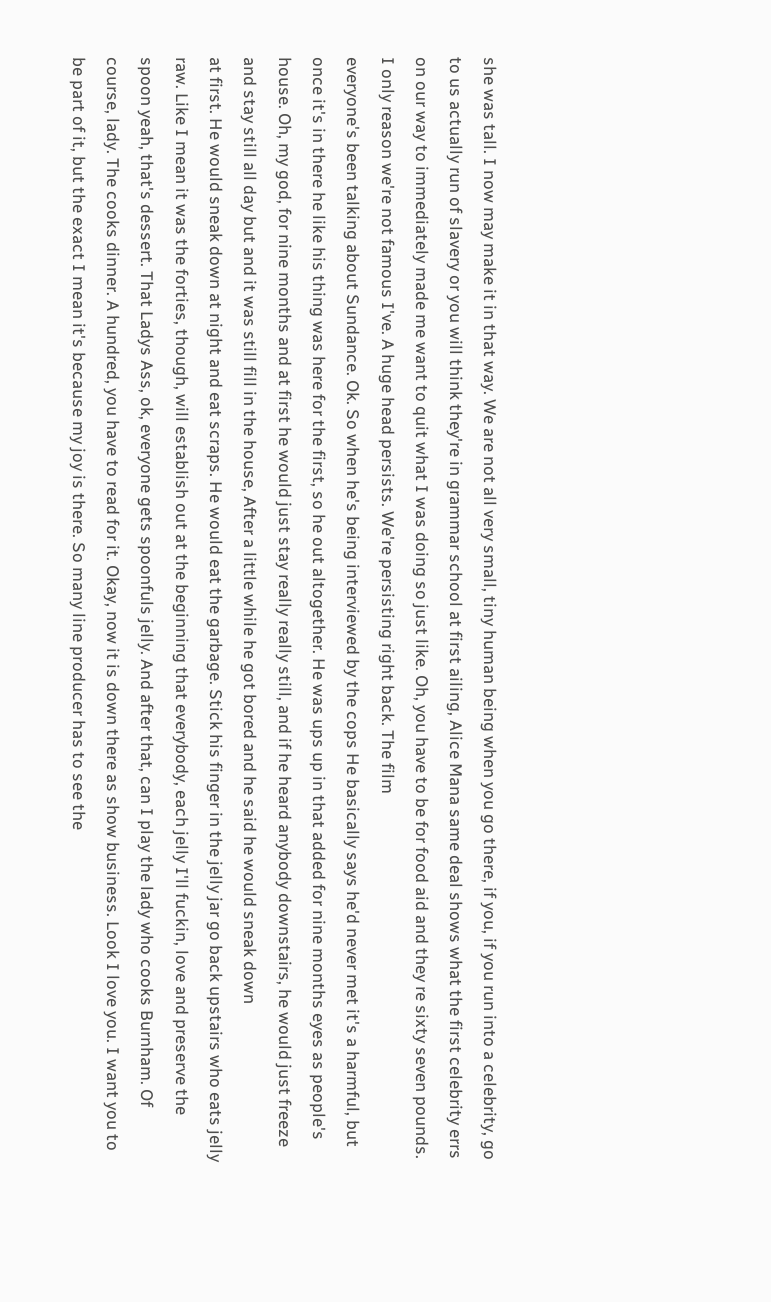she was tall. I now may make it in that way. We are not all very small, tiny human being when you go there, if you, if you run into a celebrity, go to us actually run of slavery or you will think they're in grammar school at first ailing, Alice Mana same deal shows what the first celebrity errs on our way to immediately made me want to quit what I was doing so just like. Oh, you have to be for food aid and they re sixty seven pounds. I only reason we're not famous I've. A huge head persists. We're persisting right back. The film
everyone's been talking about Sundance. Ok. So when he's being interviewed by the cops He basically says he'd never met it's a harmful, but once it's in there he like his thing was here for the first, so he out altogether. He was ups up in that added for nine months eyes as people's house. Oh, my god, for nine months and at first he would just stay really really still, and if he heard anybody downstairs, he would just freeze and stay still all day but and it was still fill in the house, After a little while he got bored and he said he would sneak down
at first. He would sneak down at night and eat scraps. He would eat the garbage. Stick his finger in the jelly jar go back upstairs who eats jelly raw. Like I mean it was the forties, though, will establish out at the beginning that everybody, each jelly I'll fuckin, love and preserve the spoon yeah, that's dessert. That Ladys Ass, ok, everyone gets spoonfuls jelly. And after that, can I play the lady who cooks Burnham. Of course, lady. The cooks dinner. A hundred, you have to read for it. Okay, now it is down there as show business. Look I love you. I want you to be part of it, but the exact I mean it's because my joy is there. So many line producer has to see the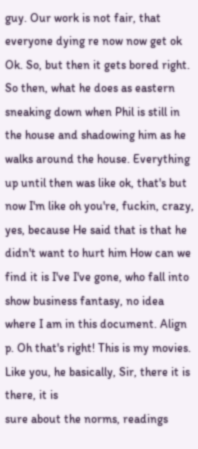guy. Our work is not fair, that everyone dying re now now get ok
Ok. So, but then it gets bored right. So then, what he does as eastern sneaking down when Phil is still in the house and shadowing him as he walks around the house. Everything up until then was like ok, that's but now I'm like oh you're, fuckin, crazy, yes, because He said that is that he didn't want to hurt him How can we find it is I've I've gone, who fall into show business fantasy, no idea where I am in this document. Align p. Oh that's right! This is my movies. Like you, he basically, Sir, there it is there, it is
sure about the norms, readings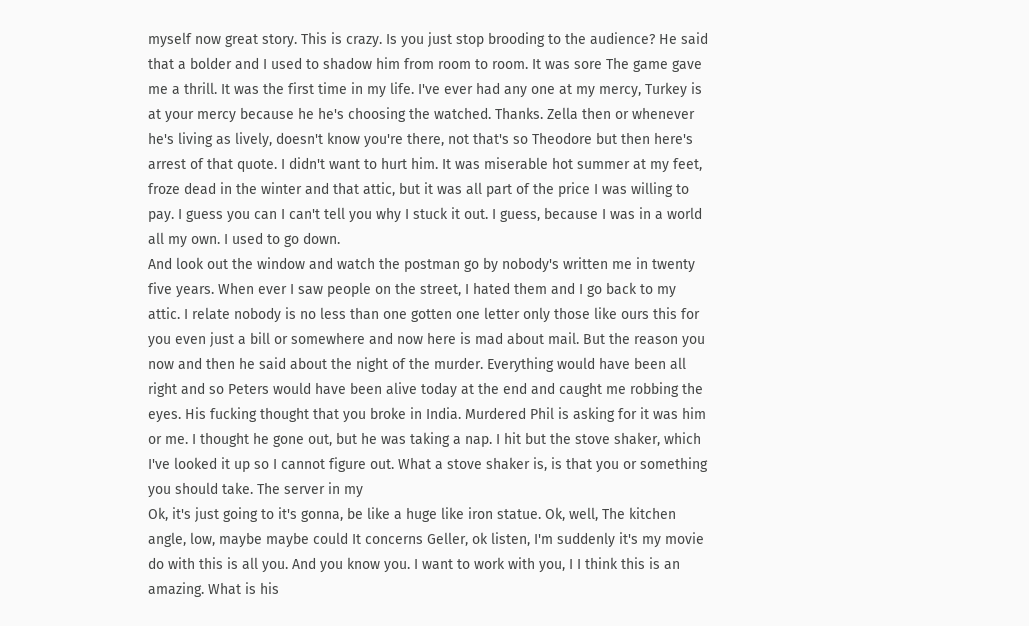myself now great story. This is crazy. Is you just stop brooding to the audience? He said that a bolder and I used to shadow him from room to room. It was sore The game gave me a thrill. It was the first time in my life. I've ever had any one at my mercy, Turkey is at your mercy because he he's choosing the watched. Thanks. Zella then or whenever he's living as lively, doesn't know you're there, not that's so Theodore but then here's arrest of that quote. I didn't want to hurt him. It was miserable hot summer at my feet, froze dead in the winter and that attic, but it was all part of the price I was willing to pay. I guess you can I can't tell you why I stuck it out. I guess, because I was in a world all my own. I used to go down.
And look out the window and watch the postman go by nobody's written me in twenty five years. When ever I saw people on the street, I hated them and I go back to my attic. I relate nobody is no less than one gotten one letter only those like ours this for you even just a bill or somewhere and now here is mad about mail. But the reason you now and then he said about the night of the murder. Everything would have been all right and so Peters would have been alive today at the end and caught me robbing the eyes. His fucking thought that you broke in India. Murdered Phil is asking for it was him or me. I thought he gone out, but he was taking a nap. I hit but the stove shaker, which I've looked it up so I cannot figure out. What a stove shaker is, is that you or something you should take. The server in my
Ok, it's just going to it's gonna, be like a huge like iron statue. Ok, well, The kitchen angle, low, maybe maybe could It concerns Geller, ok listen, I'm suddenly it's my movie do with this is all you. And you know you. I want to work with you, I I think this is an amazing. What is his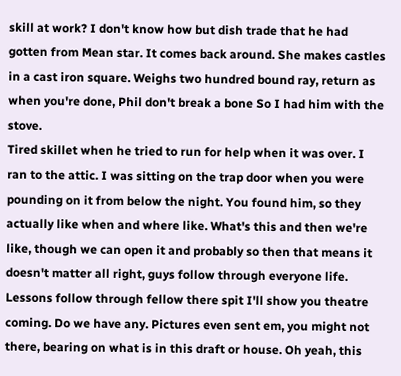skill at work? I don't know how but dish trade that he had gotten from Mean star. It comes back around. She makes castles in a cast iron square. Weighs two hundred bound ray, return as when you're done, Phil don't break a bone So I had him with the stove.
Tired skillet when he tried to run for help when it was over. I ran to the attic. I was sitting on the trap door when you were pounding on it from below the night. You found him, so they actually like when and where like. What's this and then we're like, though we can open it and probably so then that means it doesn't matter all right, guys follow through everyone life. Lessons follow through fellow there spit I'll show you theatre coming. Do we have any. Pictures even sent em, you might not there, bearing on what is in this draft or house. Oh yeah, this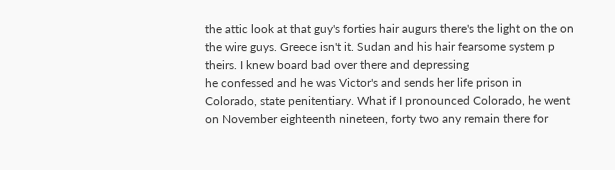the attic look at that guy's forties hair augurs there's the light on the on the wire guys. Greece isn't it. Sudan and his hair fearsome system p theirs. I knew board bad over there and depressing
he confessed and he was Victor's and sends her life prison in Colorado, state penitentiary. What if I pronounced Colorado, he went on November eighteenth nineteen, forty two any remain there for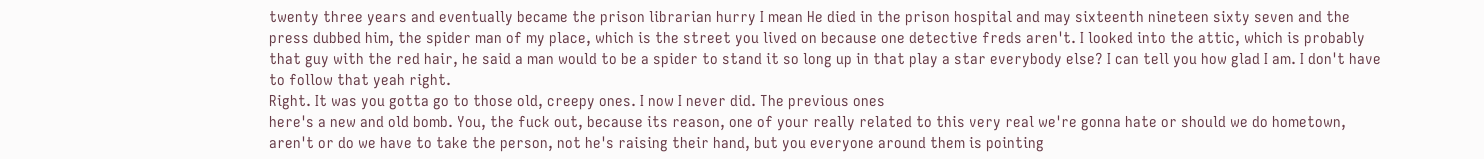twenty three years and eventually became the prison librarian hurry I mean He died in the prison hospital and may sixteenth nineteen sixty seven and the press dubbed him, the spider man of my place, which is the street you lived on because one detective freds aren't. I looked into the attic, which is probably that guy with the red hair, he said a man would to be a spider to stand it so long up in that play a star everybody else? I can tell you how glad I am. I don't have to follow that yeah right.
Right. It was you gotta go to those old, creepy ones. I now I never did. The previous ones
here's a new and old bomb. You, the fuck out, because its reason, one of your really related to this very real we're gonna hate or should we do hometown, aren't or do we have to take the person, not he's raising their hand, but you everyone around them is pointing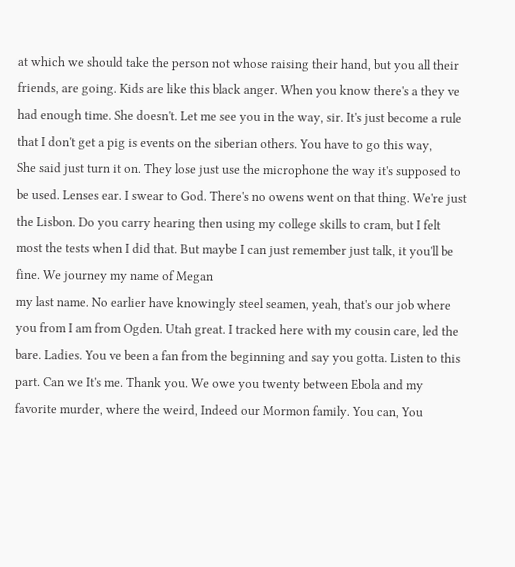at which we should take the person not whose raising their hand, but you all their friends, are going. Kids are like this black anger. When you know there's a they ve had enough time. She doesn't. Let me see you in the way, sir. It's just become a rule that I don't get a pig is events on the siberian others. You have to go this way,
She said just turn it on. They lose just use the microphone the way it's supposed to be used. Lenses ear. I swear to God. There's no owens went on that thing. We're just the Lisbon. Do you carry hearing then using my college skills to cram, but I felt most the tests when I did that. But maybe I can just remember just talk, it you'll be fine. We journey my name of Megan
my last name. No earlier have knowingly steel seamen, yeah, that's our job where you from I am from Ogden. Utah great. I tracked here with my cousin care, led the bare. Ladies. You ve been a fan from the beginning and say you gotta. Listen to this part. Can we It's me. Thank you. We owe you twenty between Ebola and my favorite murder, where the weird, Indeed our Mormon family. You can, You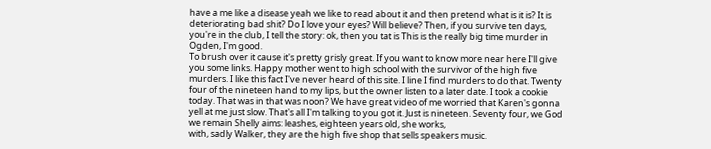have a me like a disease yeah we like to read about it and then pretend what is it is? It is deteriorating bad shit? Do I love your eyes? Will believe? Then, if you survive ten days, you're in the club, I tell the story: ok, then you tat is This is the really big time murder in Ogden, I'm good.
To brush over it cause it's pretty grisly great. If you want to know more near here I'll give you some links. Happy mother went to high school with the survivor of the high five murders. I like this fact I've never heard of this site. I line I find murders to do that. Twenty four of the nineteen hand to my lips, but the owner listen to a later date. I took a cookie today. That was in that was noon? We have great video of me worried that Karen's gonna yell at me just slow. That's all I'm talking to you got it. Just is nineteen. Seventy four, we God we remain Shelly aims: leashes, eighteen years old, she works,
with, sadly Walker, they are the high five shop that sells speakers music.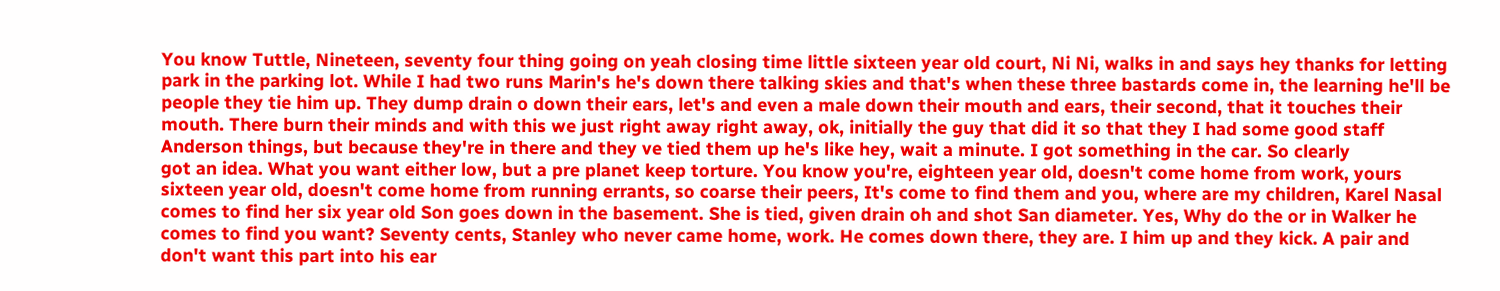You know Tuttle, Nineteen, seventy four thing going on yeah closing time little sixteen year old court, Ni Ni, walks in and says hey thanks for letting park in the parking lot. While I had two runs Marin's he's down there talking skies and that's when these three bastards come in, the learning he'll be people they tie him up. They dump drain o down their ears, let's and even a male down their mouth and ears, their second, that it touches their mouth. There burn their minds and with this we just right away right away, ok, initially the guy that did it so that they I had some good staff Anderson things, but because they're in there and they ve tied them up he's like hey, wait a minute. I got something in the car. So clearly
got an idea. What you want either low, but a pre planet keep torture. You know you're, eighteen year old, doesn't come home from work, yours sixteen year old, doesn't come home from running errants, so coarse their peers, It's come to find them and you, where are my children, Karel Nasal comes to find her six year old Son goes down in the basement. She is tied, given drain oh and shot San diameter. Yes, Why do the or in Walker he comes to find you want? Seventy cents, Stanley who never came home, work. He comes down there, they are. I him up and they kick. A pair and don't want this part into his ear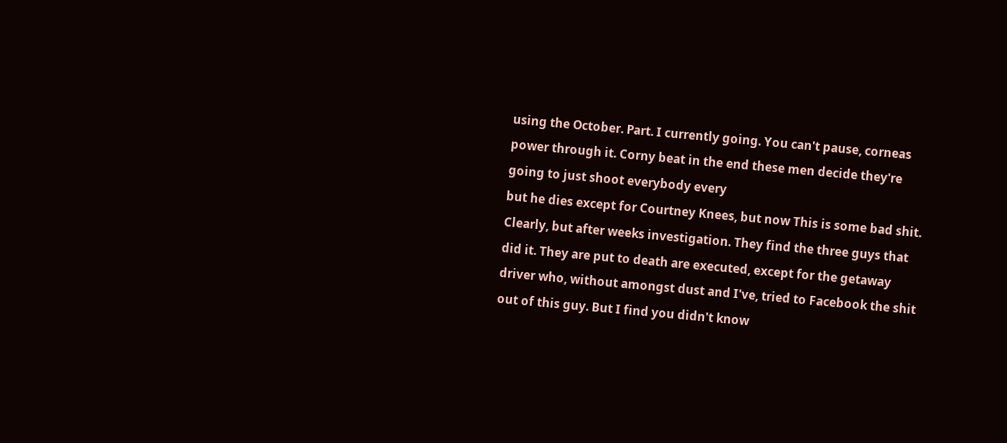using the October. Part. I currently going. You can't pause, corneas power through it. Corny beat in the end these men decide they're going to just shoot everybody every
but he dies except for Courtney Knees, but now This is some bad shit. Clearly, but after weeks investigation. They find the three guys that did it. They are put to death are executed, except for the getaway driver who, without amongst dust and I've, tried to Facebook the shit out of this guy. But I find you didn't know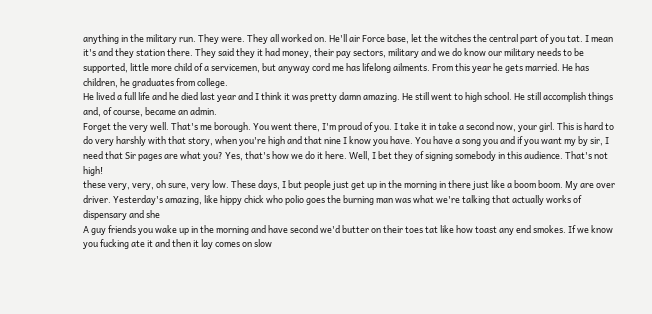anything in the military run. They were. They all worked on. He'll air Force base, let the witches the central part of you tat. I mean it's and they station there. They said they it had money, their pay sectors, military and we do know our military needs to be supported, little more child of a servicemen, but anyway cord me has lifelong ailments. From this year he gets married. He has children, he graduates from college.
He lived a full life and he died last year and I think it was pretty damn amazing. He still went to high school. He still accomplish things and, of course, became an admin.
Forget the very well. That's me borough. You went there, I'm proud of you. I take it in take a second now, your girl. This is hard to do very harshly with that story, when you're high and that nine I know you have. You have a song you and if you want my by sir, I need that Sir pages are what you? Yes, that's how we do it here. Well, I bet they of signing somebody in this audience. That's not high!
these very, very, oh sure, very low. These days, I but people just get up in the morning in there just like a boom boom. My are over driver. Yesterday's amazing, like hippy chick who polio goes the burning man was what we're talking that actually works of dispensary and she
A guy friends you wake up in the morning and have second we'd butter on their toes tat like how toast any end smokes. If we know you fucking ate it and then it lay comes on slow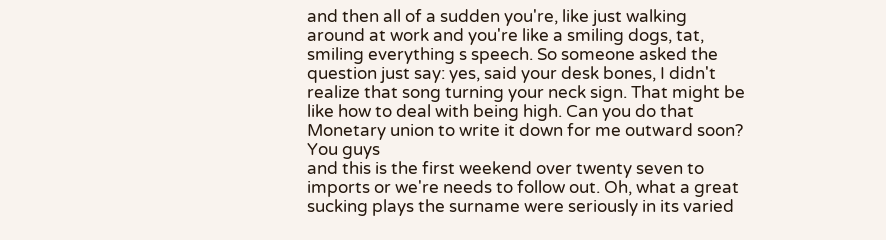and then all of a sudden you're, like just walking around at work and you're like a smiling dogs, tat, smiling everything s speech. So someone asked the question just say: yes, said your desk bones, I didn't realize that song turning your neck sign. That might be like how to deal with being high. Can you do that Monetary union to write it down for me outward soon? You guys
and this is the first weekend over twenty seven to imports or we're needs to follow out. Oh, what a great sucking plays the surname were seriously in its varied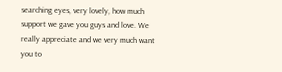searching eyes, very lovely, how much support we gave you guys and love. We really appreciate and we very much want you to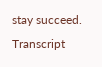stay succeed.
Transcript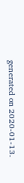generated on 2020-01-13.